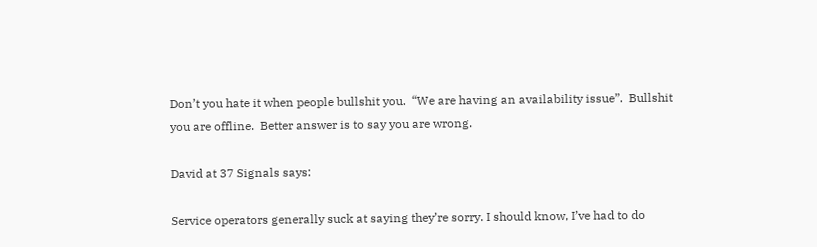Don’t you hate it when people bullshit you.  “We are having an availability issue”.  Bullshit you are offline.  Better answer is to say you are wrong.

David at 37 Signals says:

Service operators generally suck at saying they’re sorry. I should know, I’ve had to do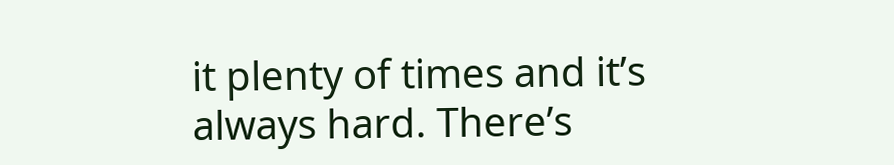it plenty of times and it’s always hard. There’s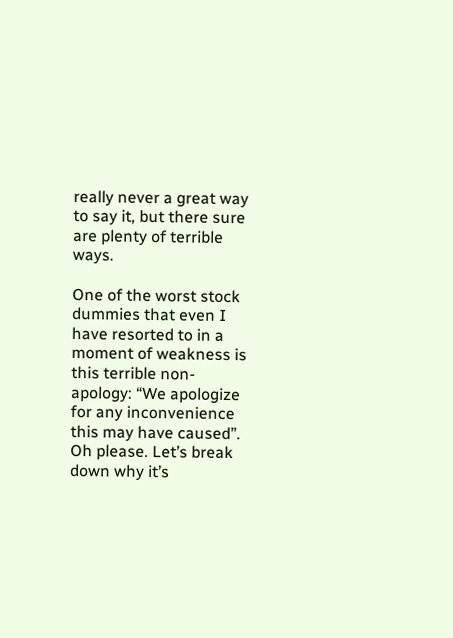really never a great way to say it, but there sure are plenty of terrible ways.

One of the worst stock dummies that even I have resorted to in a moment of weakness is this terrible non-apology: “We apologize for any inconvenience this may have caused”. Oh please. Let’s break down why it’s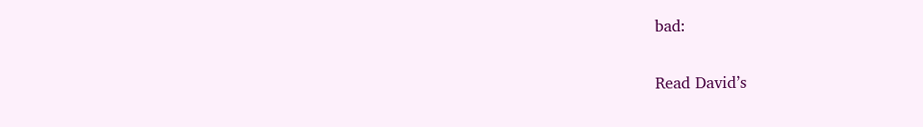bad:

Read David’s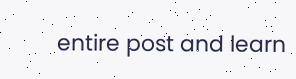entire post and learn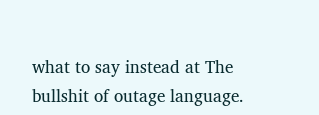what to say instead at The bullshit of outage language.